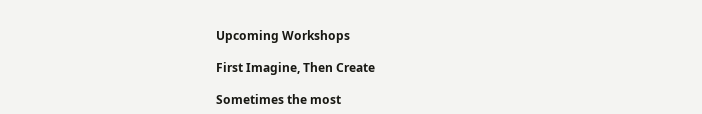Upcoming Workshops

First Imagine, Then Create

Sometimes the most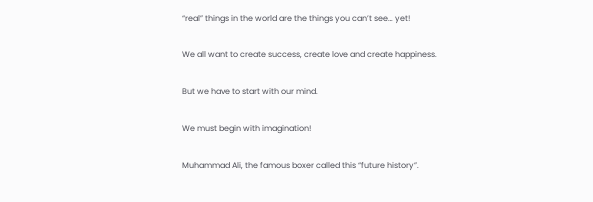“real” things in the world are the things you can’t see… yet!

We all want to create success, create love and create happiness.

But we have to start with our mind.

We must begin with imagination!

Muhammad Ali, the famous boxer called this “future history”.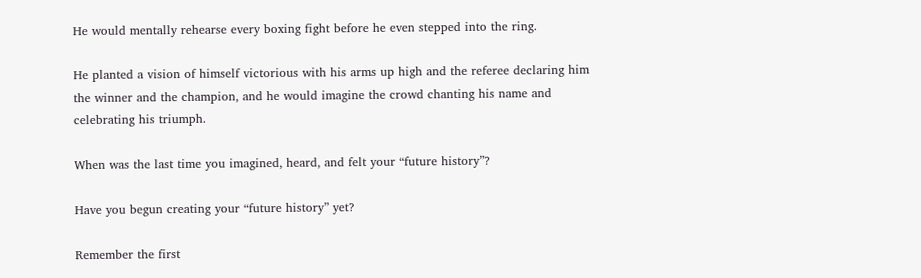He would mentally rehearse every boxing fight before he even stepped into the ring.

He planted a vision of himself victorious with his arms up high and the referee declaring him the winner and the champion, and he would imagine the crowd chanting his name and celebrating his triumph.

When was the last time you imagined, heard, and felt your “future history”?

Have you begun creating your “future history” yet?

Remember the first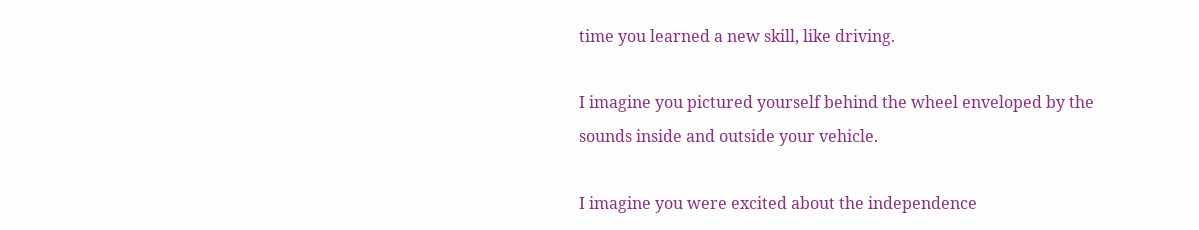time you learned a new skill, like driving.

I imagine you pictured yourself behind the wheel enveloped by the sounds inside and outside your vehicle.

I imagine you were excited about the independence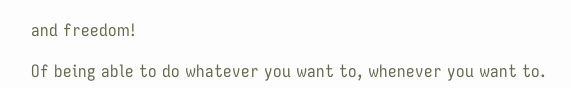and freedom!

Of being able to do whatever you want to, whenever you want to.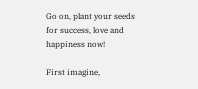Go on, plant your seeds for success, love and happiness now!

First imagine,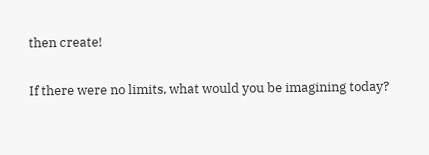then create!

If there were no limits, what would you be imagining today?